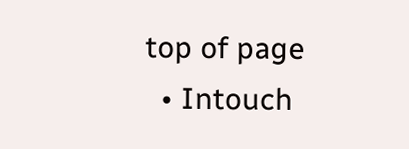top of page
  • Intouch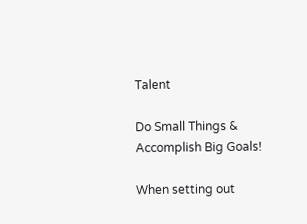Talent

Do Small Things & Accomplish Big Goals!

When setting out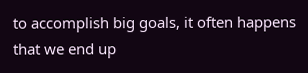to accomplish big goals, it often happens that we end up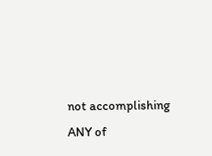not accomplishing ANY of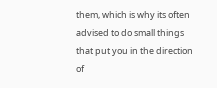them, which is why its often advised to do small things that put you in the direction of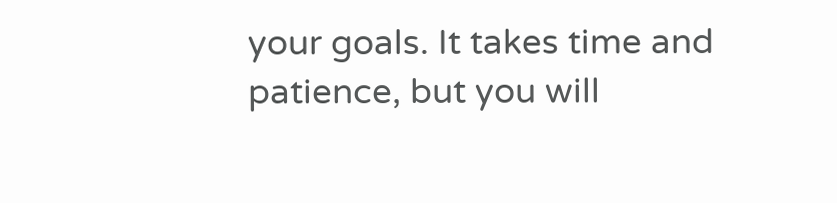your goals. It takes time and patience, but you will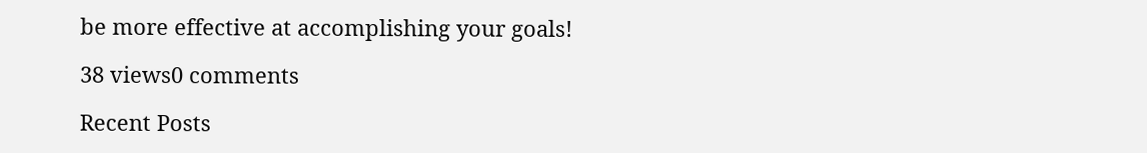be more effective at accomplishing your goals!

38 views0 comments

Recent Posts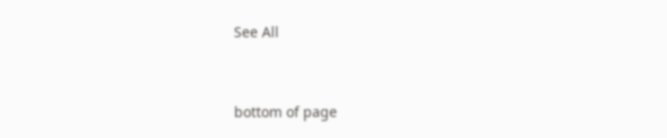See All


bottom of page